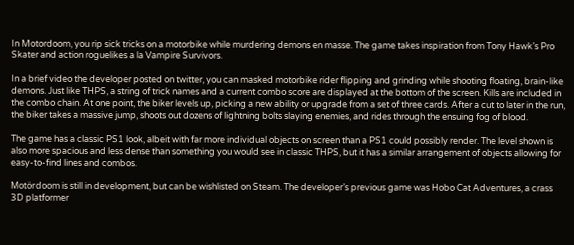In Motordoom, you rip sick tricks on a motorbike while murdering demons en masse. The game takes inspiration from Tony Hawk’s Pro Skater and action roguelikes a la Vampire Survivors.

In a brief video the developer posted on twitter, you can masked motorbike rider flipping and grinding while shooting floating, brain-like demons. Just like THPS, a string of trick names and a current combo score are displayed at the bottom of the screen. Kills are included in the combo chain. At one point, the biker levels up, picking a new ability or upgrade from a set of three cards. After a cut to later in the run, the biker takes a massive jump, shoots out dozens of lightning bolts slaying enemies, and rides through the ensuing fog of blood.

The game has a classic PS1 look, albeit with far more individual objects on screen than a PS1 could possibly render. The level shown is also more spacious and less dense than something you would see in classic THPS, but it has a similar arrangement of objects allowing for easy-to-find lines and combos.

Motördoom is still in development, but can be wishlisted on Steam. The developer’s previous game was Hobo Cat Adventures, a crass 3D platformer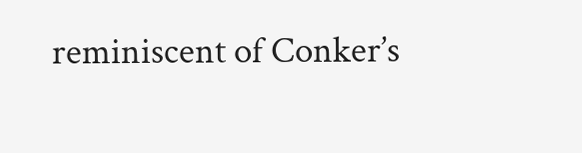reminiscent of Conker’s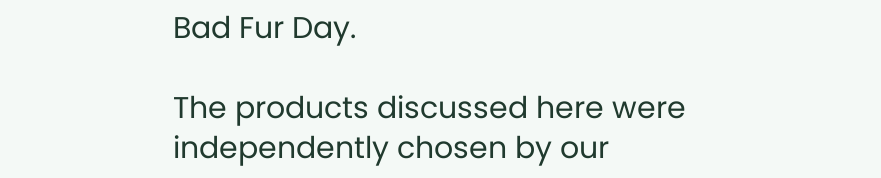Bad Fur Day.

The products discussed here were independently chosen by our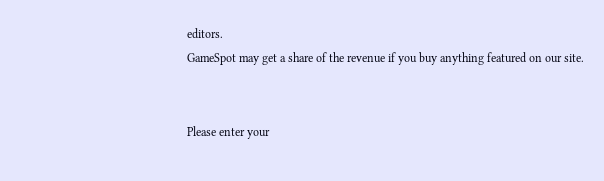editors.
GameSpot may get a share of the revenue if you buy anything featured on our site.


Please enter your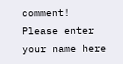comment!
Please enter your name here